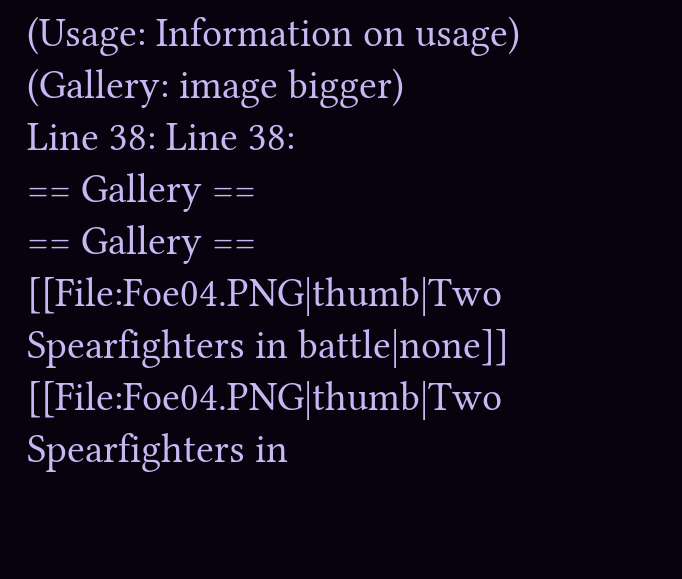(Usage: Information on usage)
(Gallery: image bigger)
Line 38: Line 38:
== Gallery ==
== Gallery ==
[[File:Foe04.PNG|thumb|Two Spearfighters in battle|none]]
[[File:Foe04.PNG|thumb|Two Spearfighters in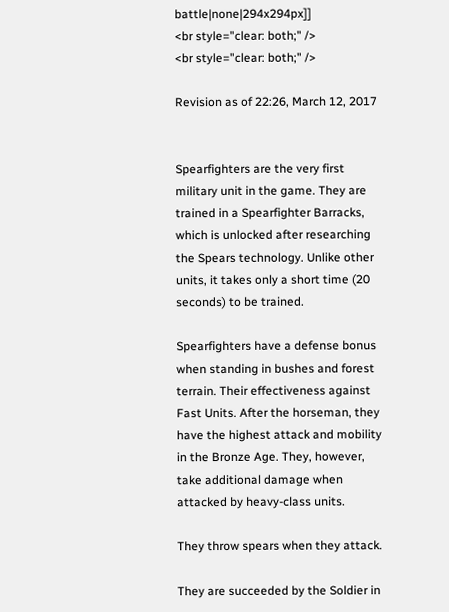battle|none|294x294px]]
<br style="clear: both;" />
<br style="clear: both;" />

Revision as of 22:26, March 12, 2017


Spearfighters are the very first military unit in the game. They are trained in a Spearfighter Barracks, which is unlocked after researching the Spears technology. Unlike other units, it takes only a short time (20 seconds) to be trained.

Spearfighters have a defense bonus when standing in bushes and forest terrain. Their effectiveness against Fast Units. After the horseman, they have the highest attack and mobility in the Bronze Age. They, however, take additional damage when attacked by heavy-class units.

They throw spears when they attack.

They are succeeded by the Soldier in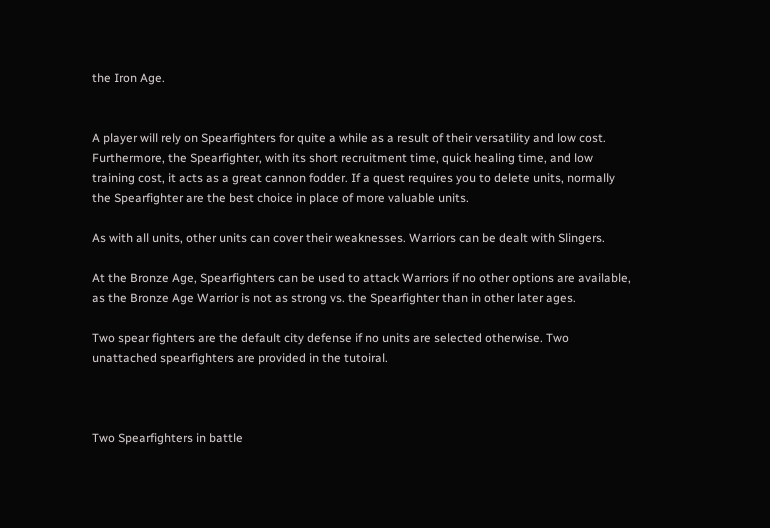the Iron Age.


A player will rely on Spearfighters for quite a while as a result of their versatility and low cost. Furthermore, the Spearfighter, with its short recruitment time, quick healing time, and low training cost, it acts as a great cannon fodder. If a quest requires you to delete units, normally the Spearfighter are the best choice in place of more valuable units.

As with all units, other units can cover their weaknesses. Warriors can be dealt with Slingers.

At the Bronze Age, Spearfighters can be used to attack Warriors if no other options are available, as the Bronze Age Warrior is not as strong vs. the Spearfighter than in other later ages.

Two spear fighters are the default city defense if no units are selected otherwise. Two unattached spearfighters are provided in the tutoiral.



Two Spearfighters in battle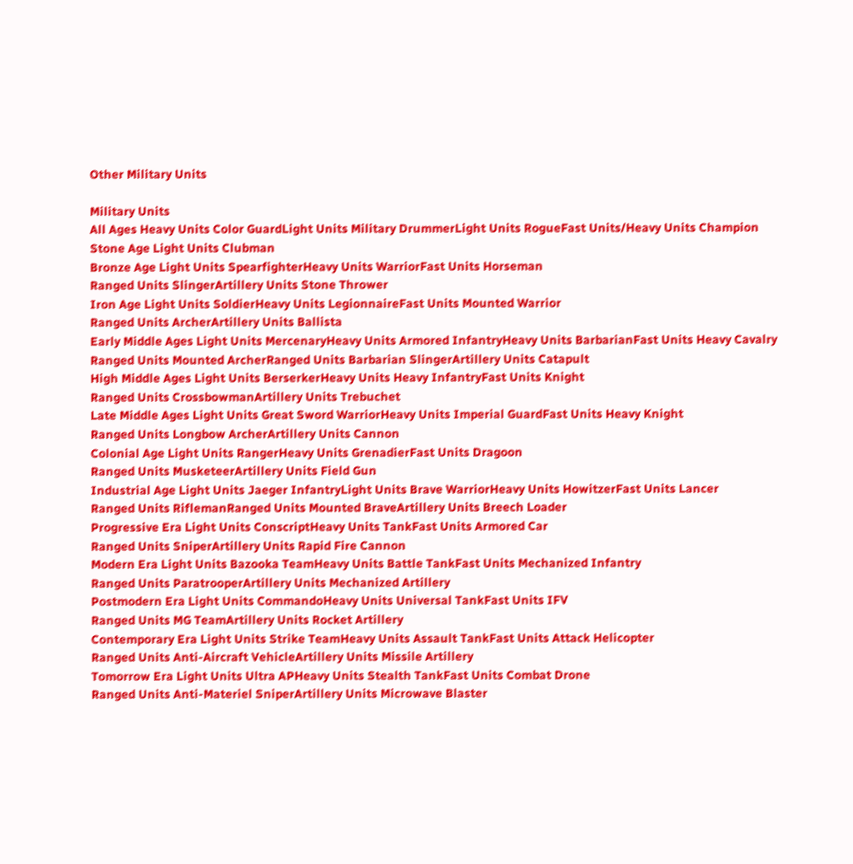Other Military Units

Military Units
All Ages Heavy Units Color GuardLight Units Military DrummerLight Units RogueFast Units/Heavy Units Champion
Stone Age Light Units Clubman
Bronze Age Light Units SpearfighterHeavy Units WarriorFast Units Horseman
Ranged Units SlingerArtillery Units Stone Thrower
Iron Age Light Units SoldierHeavy Units LegionnaireFast Units Mounted Warrior
Ranged Units ArcherArtillery Units Ballista
Early Middle Ages Light Units MercenaryHeavy Units Armored InfantryHeavy Units BarbarianFast Units Heavy Cavalry
Ranged Units Mounted ArcherRanged Units Barbarian SlingerArtillery Units Catapult
High Middle Ages Light Units BerserkerHeavy Units Heavy InfantryFast Units Knight
Ranged Units CrossbowmanArtillery Units Trebuchet
Late Middle Ages Light Units Great Sword WarriorHeavy Units Imperial GuardFast Units Heavy Knight
Ranged Units Longbow ArcherArtillery Units Cannon
Colonial Age Light Units RangerHeavy Units GrenadierFast Units Dragoon
Ranged Units MusketeerArtillery Units Field Gun
Industrial Age Light Units Jaeger InfantryLight Units Brave WarriorHeavy Units HowitzerFast Units Lancer
Ranged Units RiflemanRanged Units Mounted BraveArtillery Units Breech Loader
Progressive Era Light Units ConscriptHeavy Units TankFast Units Armored Car
Ranged Units SniperArtillery Units Rapid Fire Cannon
Modern Era Light Units Bazooka TeamHeavy Units Battle TankFast Units Mechanized Infantry
Ranged Units ParatrooperArtillery Units Mechanized Artillery
Postmodern Era Light Units CommandoHeavy Units Universal TankFast Units IFV
Ranged Units MG TeamArtillery Units Rocket Artillery
Contemporary Era Light Units Strike TeamHeavy Units Assault TankFast Units Attack Helicopter
Ranged Units Anti-Aircraft VehicleArtillery Units Missile Artillery
Tomorrow Era Light Units Ultra APHeavy Units Stealth TankFast Units Combat Drone
Ranged Units Anti-Materiel SniperArtillery Units Microwave Blaster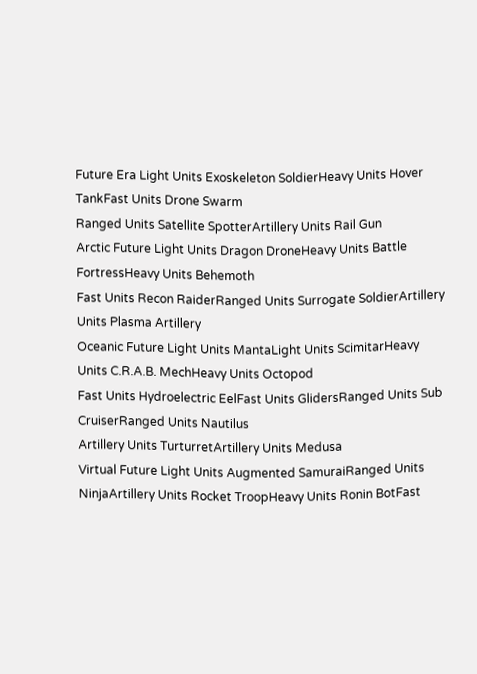Future Era Light Units Exoskeleton SoldierHeavy Units Hover TankFast Units Drone Swarm
Ranged Units Satellite SpotterArtillery Units Rail Gun
Arctic Future Light Units Dragon DroneHeavy Units Battle FortressHeavy Units Behemoth
Fast Units Recon RaiderRanged Units Surrogate SoldierArtillery Units Plasma Artillery
Oceanic Future Light Units MantaLight Units ScimitarHeavy Units C.R.A.B. MechHeavy Units Octopod
Fast Units Hydroelectric EelFast Units GlidersRanged Units Sub CruiserRanged Units Nautilus
Artillery Units TurturretArtillery Units Medusa
Virtual Future Light Units Augmented SamuraiRanged Units NinjaArtillery Units Rocket TroopHeavy Units Ronin BotFast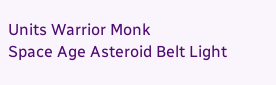Units Warrior Monk
Space Age Asteroid Belt Light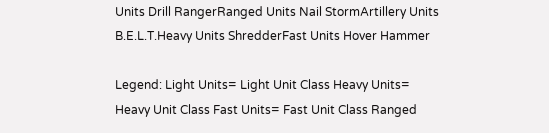Units Drill RangerRanged Units Nail StormArtillery Units B.E.L.T.Heavy Units ShredderFast Units Hover Hammer

Legend: Light Units= Light Unit Class Heavy Units= Heavy Unit Class Fast Units= Fast Unit Class Ranged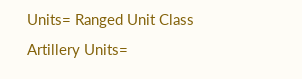Units= Ranged Unit Class Artillery Units=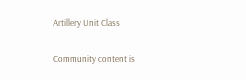Artillery Unit Class

Community content is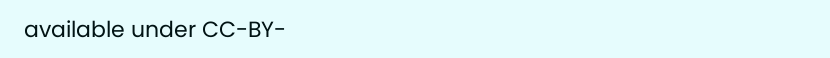available under CC-BY-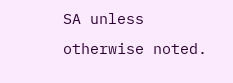SA unless otherwise noted.